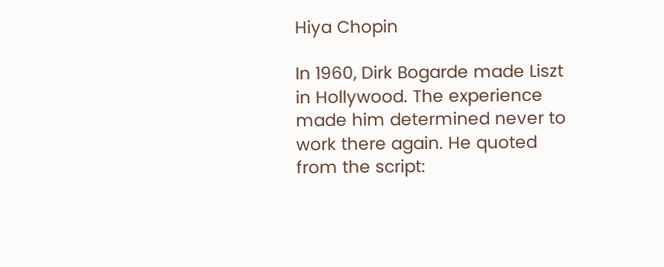Hiya Chopin

In 1960, Dirk Bogarde made Liszt in Hollywood. The experience made him determined never to work there again. He quoted from the script: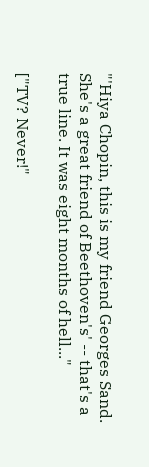"'Hiya Chopin, this is my friend Georges Sand. She's a great friend of Beethoven's' -- that's a true line. It was eight months of hell..."

["TV? Never!"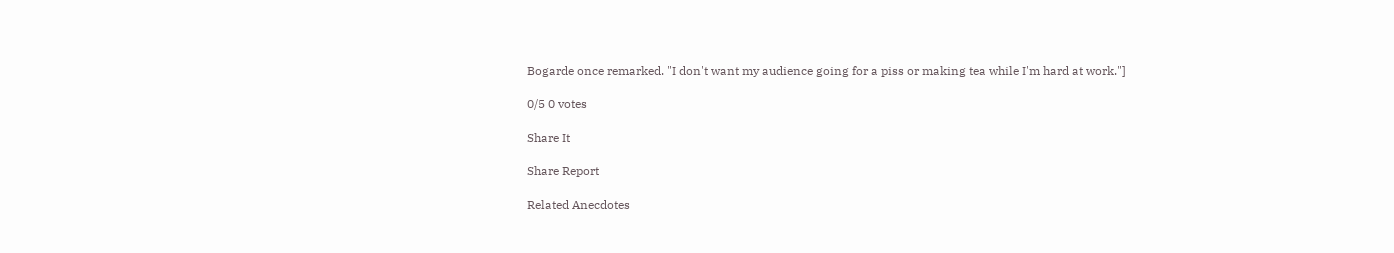Bogarde once remarked. "I don't want my audience going for a piss or making tea while I'm hard at work."]

0/5 0 votes

Share It

Share Report

Related Anecdotes